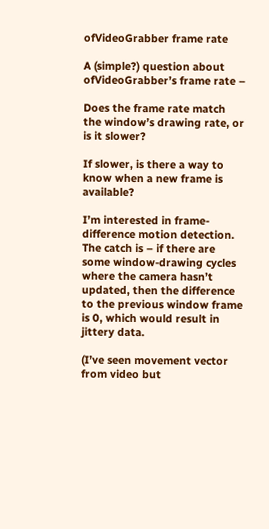ofVideoGrabber frame rate

A (simple?) question about ofVideoGrabber’s frame rate –

Does the frame rate match the window’s drawing rate, or is it slower?

If slower, is there a way to know when a new frame is available?

I’m interested in frame-difference motion detection. The catch is – if there are some window-drawing cycles where the camera hasn’t updated, then the difference to the previous window frame is 0, which would result in jittery data.

(I’ve seen movement vector from video but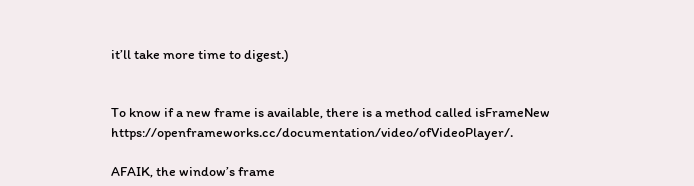it’ll take more time to digest.)


To know if a new frame is available, there is a method called isFrameNew https://openframeworks.cc/documentation/video/ofVideoPlayer/.

AFAIK, the window’s frame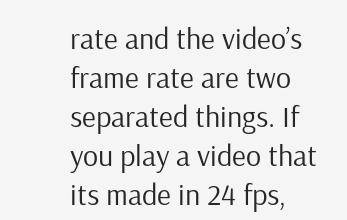rate and the video’s frame rate are two separated things. If you play a video that its made in 24 fps,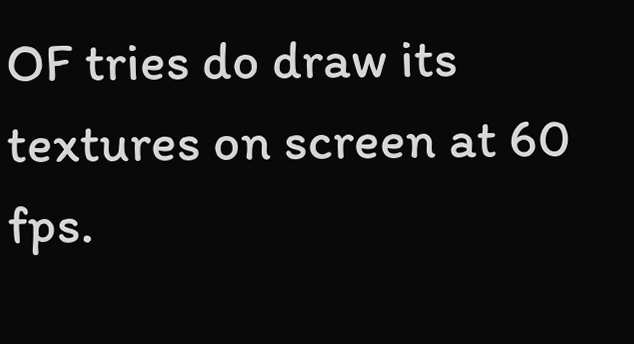OF tries do draw its textures on screen at 60 fps.